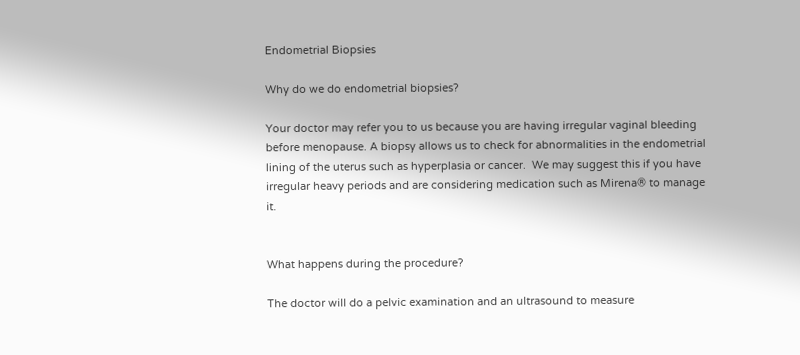Endometrial Biopsies

Why do we do endometrial biopsies?

Your doctor may refer you to us because you are having irregular vaginal bleeding before menopause. A biopsy allows us to check for abnormalities in the endometrial lining of the uterus such as hyperplasia or cancer.  We may suggest this if you have irregular heavy periods and are considering medication such as Mirena® to manage it.


What happens during the procedure?

The doctor will do a pelvic examination and an ultrasound to measure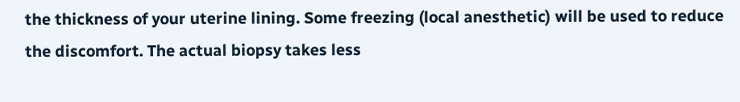the thickness of your uterine lining. Some freezing (local anesthetic) will be used to reduce the discomfort. The actual biopsy takes less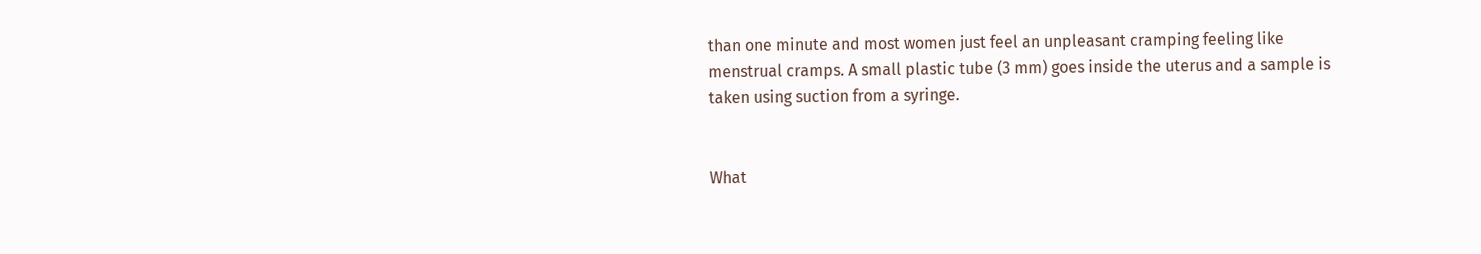than one minute and most women just feel an unpleasant cramping feeling like menstrual cramps. A small plastic tube (3 mm) goes inside the uterus and a sample is taken using suction from a syringe.


What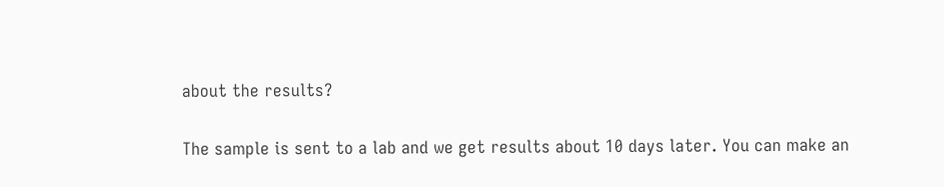about the results?

The sample is sent to a lab and we get results about 10 days later. You can make an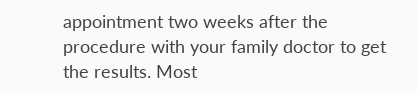appointment two weeks after the procedure with your family doctor to get the results. Most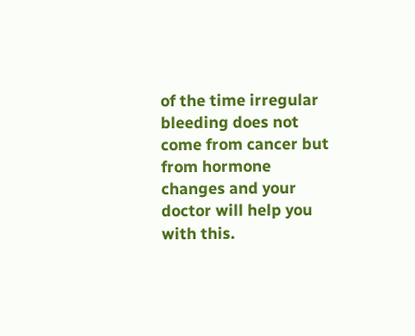of the time irregular bleeding does not come from cancer but from hormone changes and your doctor will help you with this.